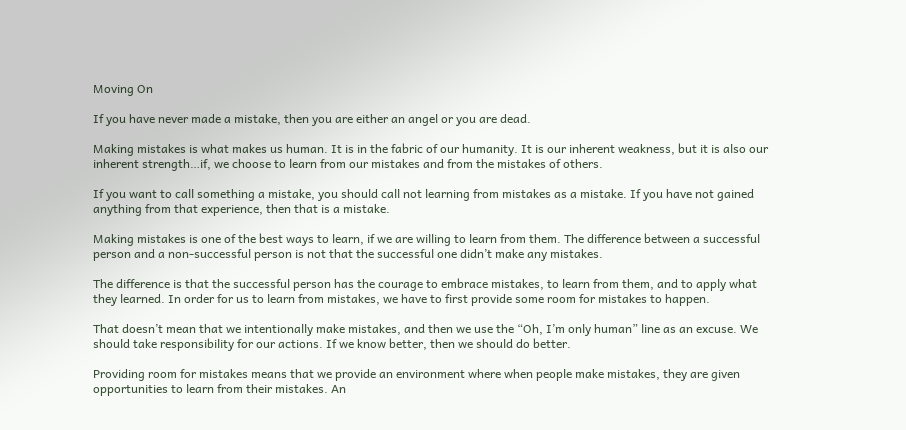Moving On

If you have never made a mistake, then you are either an angel or you are dead.

Making mistakes is what makes us human. It is in the fabric of our humanity. It is our inherent weakness, but it is also our inherent strength…if, we choose to learn from our mistakes and from the mistakes of others.

If you want to call something a mistake, you should call not learning from mistakes as a mistake. If you have not gained anything from that experience, then that is a mistake.

Making mistakes is one of the best ways to learn, if we are willing to learn from them. The difference between a successful person and a non-successful person is not that the successful one didn’t make any mistakes.

The difference is that the successful person has the courage to embrace mistakes, to learn from them, and to apply what they learned. In order for us to learn from mistakes, we have to first provide some room for mistakes to happen.

That doesn’t mean that we intentionally make mistakes, and then we use the “Oh, I’m only human” line as an excuse. We should take responsibility for our actions. If we know better, then we should do better.

Providing room for mistakes means that we provide an environment where when people make mistakes, they are given opportunities to learn from their mistakes. An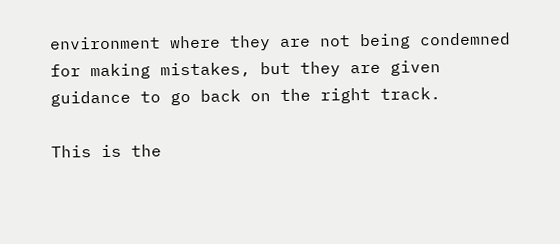environment where they are not being condemned for making mistakes, but they are given guidance to go back on the right track.

This is the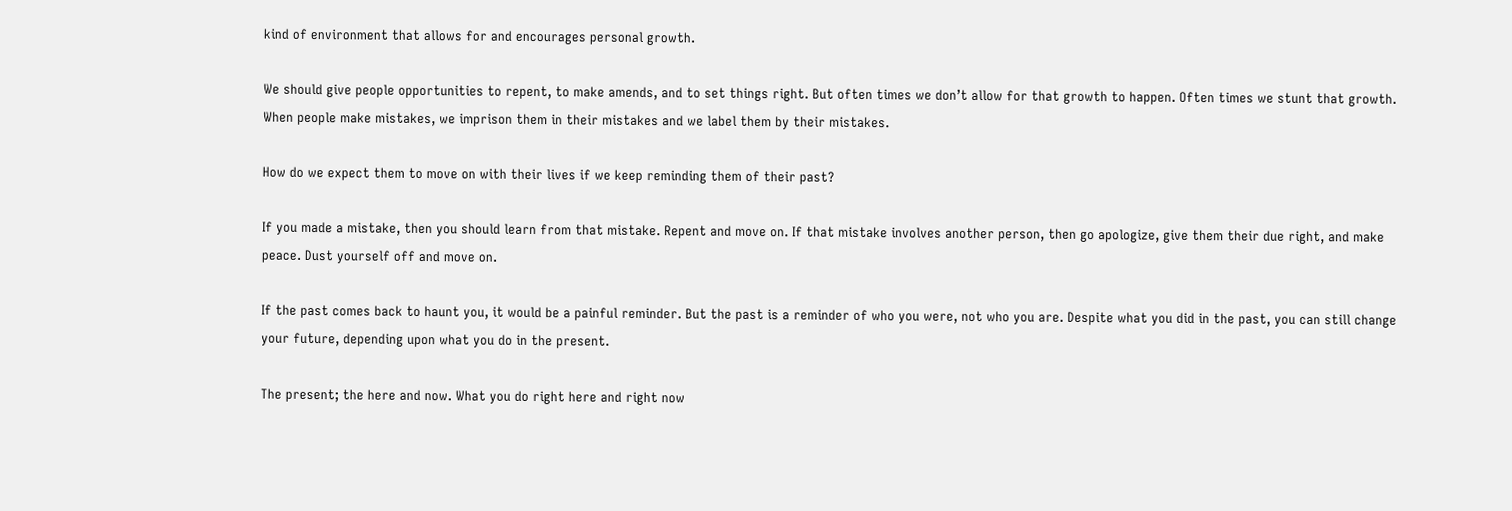kind of environment that allows for and encourages personal growth.

We should give people opportunities to repent, to make amends, and to set things right. But often times we don’t allow for that growth to happen. Often times we stunt that growth. When people make mistakes, we imprison them in their mistakes and we label them by their mistakes.

How do we expect them to move on with their lives if we keep reminding them of their past?

If you made a mistake, then you should learn from that mistake. Repent and move on. If that mistake involves another person, then go apologize, give them their due right, and make peace. Dust yourself off and move on.

If the past comes back to haunt you, it would be a painful reminder. But the past is a reminder of who you were, not who you are. Despite what you did in the past, you can still change your future, depending upon what you do in the present.

The present; the here and now. What you do right here and right now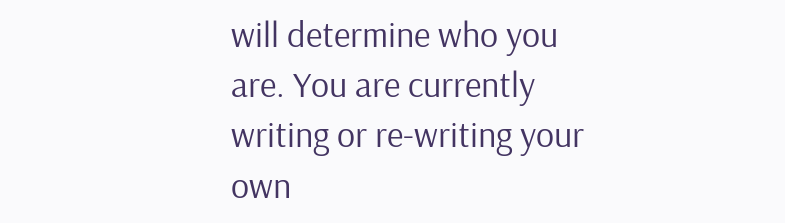will determine who you are. You are currently writing or re-writing your own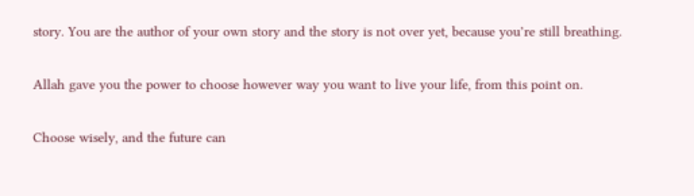story. You are the author of your own story and the story is not over yet, because you’re still breathing.

Allah gave you the power to choose however way you want to live your life, from this point on.

Choose wisely, and the future can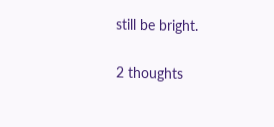still be bright.

2 thoughts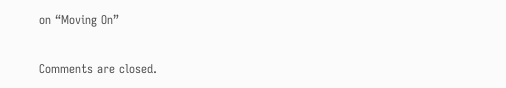on “Moving On”

Comments are closed.